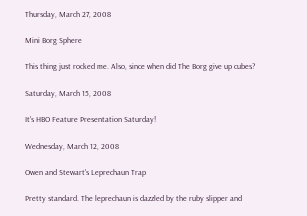Thursday, March 27, 2008

Mini Borg Sphere

This thing just rocked me. Also, since when did The Borg give up cubes?

Saturday, March 15, 2008

It's HBO Feature Presentation Saturday!

Wednesday, March 12, 2008

Owen and Stewart's Leprechaun Trap

Pretty standard. The leprechaun is dazzled by the ruby slipper and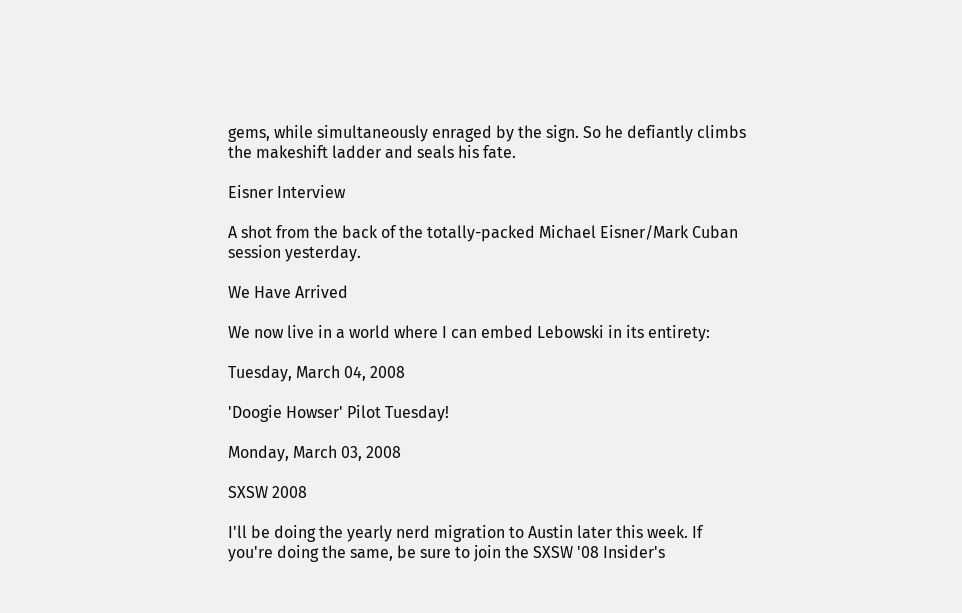gems, while simultaneously enraged by the sign. So he defiantly climbs
the makeshift ladder and seals his fate.

Eisner Interview

A shot from the back of the totally-packed Michael Eisner/Mark Cuban
session yesterday.

We Have Arrived

We now live in a world where I can embed Lebowski in its entirety:

Tuesday, March 04, 2008

'Doogie Howser' Pilot Tuesday!

Monday, March 03, 2008

SXSW 2008

I'll be doing the yearly nerd migration to Austin later this week. If you're doing the same, be sure to join the SXSW '08 Insider's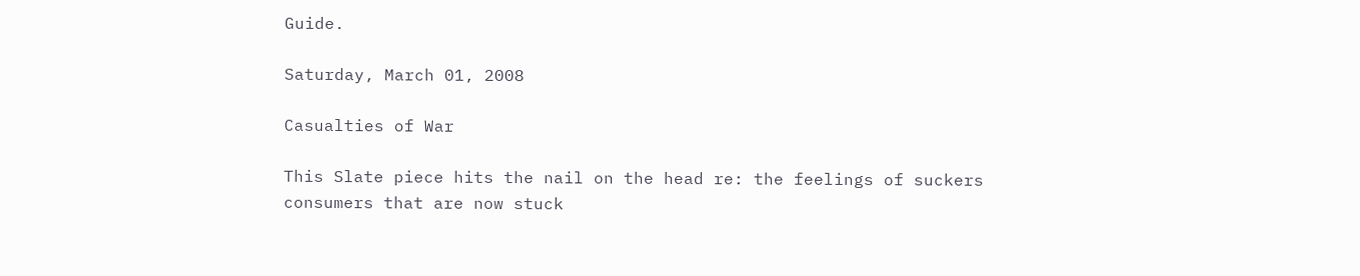Guide.

Saturday, March 01, 2008

Casualties of War

This Slate piece hits the nail on the head re: the feelings of suckers consumers that are now stuck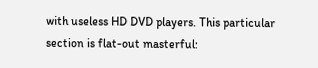with useless HD DVD players. This particular section is flat-out masterful: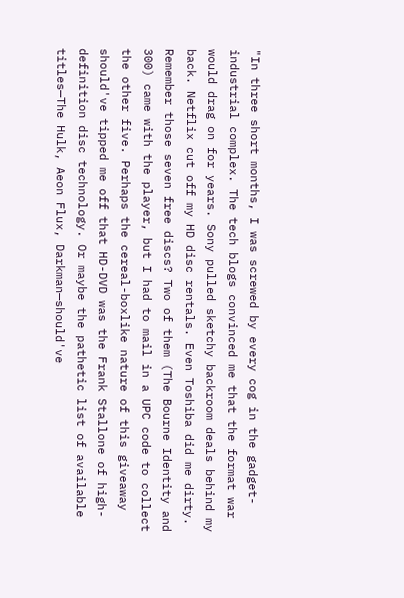"In three short months, I was screwed by every cog in the gadget-industrial complex. The tech blogs convinced me that the format war would drag on for years. Sony pulled sketchy backroom deals behind my back. Netflix cut off my HD disc rentals. Even Toshiba did me dirty. Remember those seven free discs? Two of them (The Bourne Identity and 300) came with the player, but I had to mail in a UPC code to collect the other five. Perhaps the cereal-boxlike nature of this giveaway should've tipped me off that HD-DVD was the Frank Stallone of high-definition disc technology. Or maybe the pathetic list of available titles—The Hulk, Aeon Flux, Darkman—should've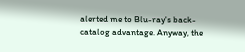alerted me to Blu-ray's back-catalog advantage. Anyway, the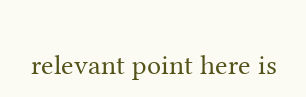relevant point here is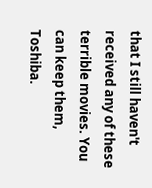that I still haven't received any of these terrible movies. You can keep them, Toshiba.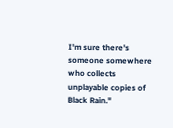I'm sure there's someone somewhere who collects unplayable copies of Black Rain."